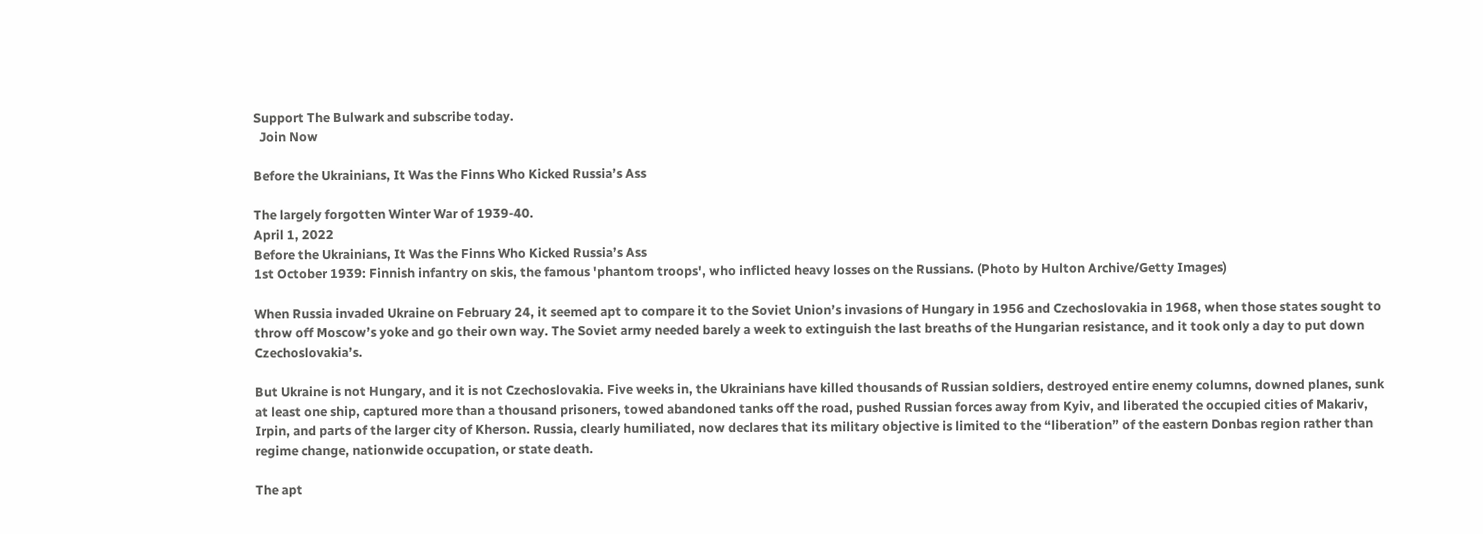Support The Bulwark and subscribe today.
  Join Now

Before the Ukrainians, It Was the Finns Who Kicked Russia’s Ass

The largely forgotten Winter War of 1939-40.
April 1, 2022
Before the Ukrainians, It Was the Finns Who Kicked Russia’s Ass
1st October 1939: Finnish infantry on skis, the famous 'phantom troops', who inflicted heavy losses on the Russians. (Photo by Hulton Archive/Getty Images)

When Russia invaded Ukraine on February 24, it seemed apt to compare it to the Soviet Union’s invasions of Hungary in 1956 and Czechoslovakia in 1968, when those states sought to throw off Moscow’s yoke and go their own way. The Soviet army needed barely a week to extinguish the last breaths of the Hungarian resistance, and it took only a day to put down Czechoslovakia’s.

But Ukraine is not Hungary, and it is not Czechoslovakia. Five weeks in, the Ukrainians have killed thousands of Russian soldiers, destroyed entire enemy columns, downed planes, sunk at least one ship, captured more than a thousand prisoners, towed abandoned tanks off the road, pushed Russian forces away from Kyiv, and liberated the occupied cities of Makariv, Irpin, and parts of the larger city of Kherson. Russia, clearly humiliated, now declares that its military objective is limited to the “liberation” of the eastern Donbas region rather than regime change, nationwide occupation, or state death.

The apt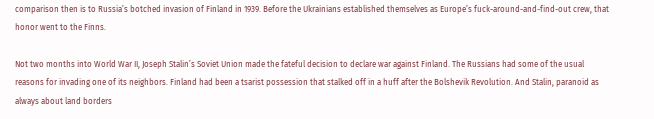comparison then is to Russia’s botched invasion of Finland in 1939. Before the Ukrainians established themselves as Europe’s fuck-around-and-find-out crew, that honor went to the Finns.

Not two months into World War II, Joseph Stalin’s Soviet Union made the fateful decision to declare war against Finland. The Russians had some of the usual reasons for invading one of its neighbors. Finland had been a tsarist possession that stalked off in a huff after the Bolshevik Revolution. And Stalin, paranoid as always about land borders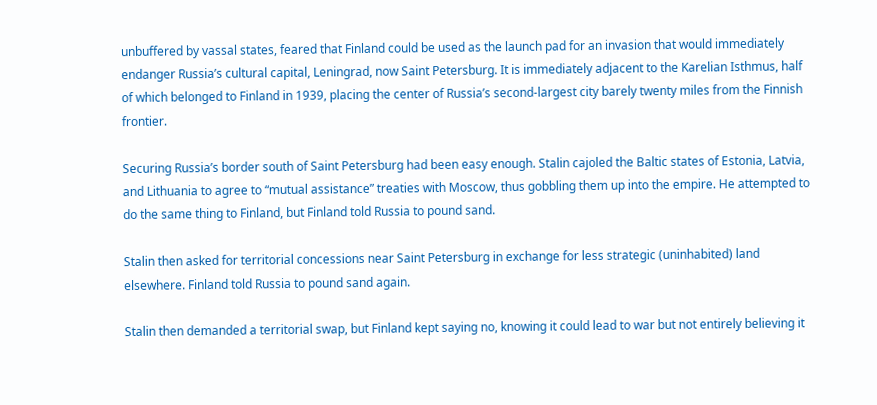unbuffered by vassal states, feared that Finland could be used as the launch pad for an invasion that would immediately endanger Russia’s cultural capital, Leningrad, now Saint Petersburg. It is immediately adjacent to the Karelian Isthmus, half of which belonged to Finland in 1939, placing the center of Russia’s second-largest city barely twenty miles from the Finnish frontier.

Securing Russia’s border south of Saint Petersburg had been easy enough. Stalin cajoled the Baltic states of Estonia, Latvia, and Lithuania to agree to “mutual assistance” treaties with Moscow, thus gobbling them up into the empire. He attempted to do the same thing to Finland, but Finland told Russia to pound sand.

Stalin then asked for territorial concessions near Saint Petersburg in exchange for less strategic (uninhabited) land elsewhere. Finland told Russia to pound sand again.

Stalin then demanded a territorial swap, but Finland kept saying no, knowing it could lead to war but not entirely believing it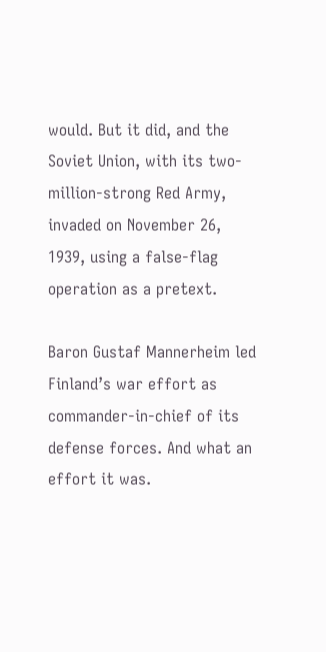would. But it did, and the Soviet Union, with its two-million-strong Red Army, invaded on November 26, 1939, using a false-flag operation as a pretext.

Baron Gustaf Mannerheim led Finland’s war effort as commander-in-chief of its defense forces. And what an effort it was.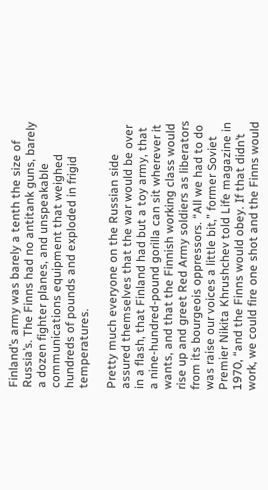Finland’s army was barely a tenth the size of Russia’s. The Finns had no antitank guns, barely a dozen fighter planes, and unspeakable communications equipment that weighed hundreds of pounds and exploded in frigid temperatures.

Pretty much everyone on the Russian side assured themselves that the war would be over in a flash, that Finland had but a toy army, that a nine-hundred-pound gorilla can sit wherever it wants, and that the Finnish working class would rise up and greet Red Army soldiers as liberators from its bourgeois oppressors. “All we had to do was raise our voices a little bit,” former Soviet Premier Nikita Khrushchev told Life magazine in 1970, “and the Finns would obey. If that didn’t work, we could fire one shot and the Finns would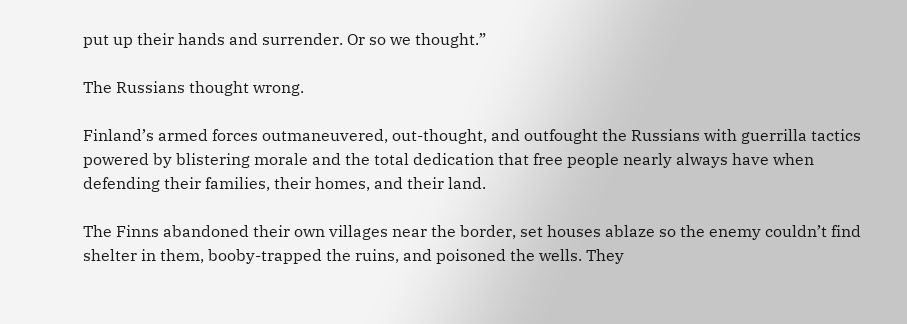put up their hands and surrender. Or so we thought.”

The Russians thought wrong.

Finland’s armed forces outmaneuvered, out-thought, and outfought the Russians with guerrilla tactics powered by blistering morale and the total dedication that free people nearly always have when defending their families, their homes, and their land.

The Finns abandoned their own villages near the border, set houses ablaze so the enemy couldn’t find shelter in them, booby-trapped the ruins, and poisoned the wells. They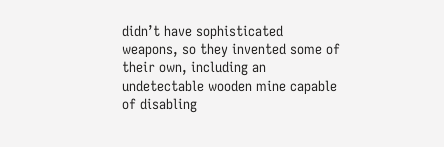didn’t have sophisticated weapons, so they invented some of their own, including an undetectable wooden mine capable of disabling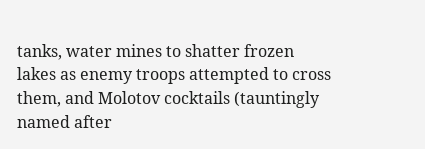tanks, water mines to shatter frozen lakes as enemy troops attempted to cross them, and Molotov cocktails (tauntingly named after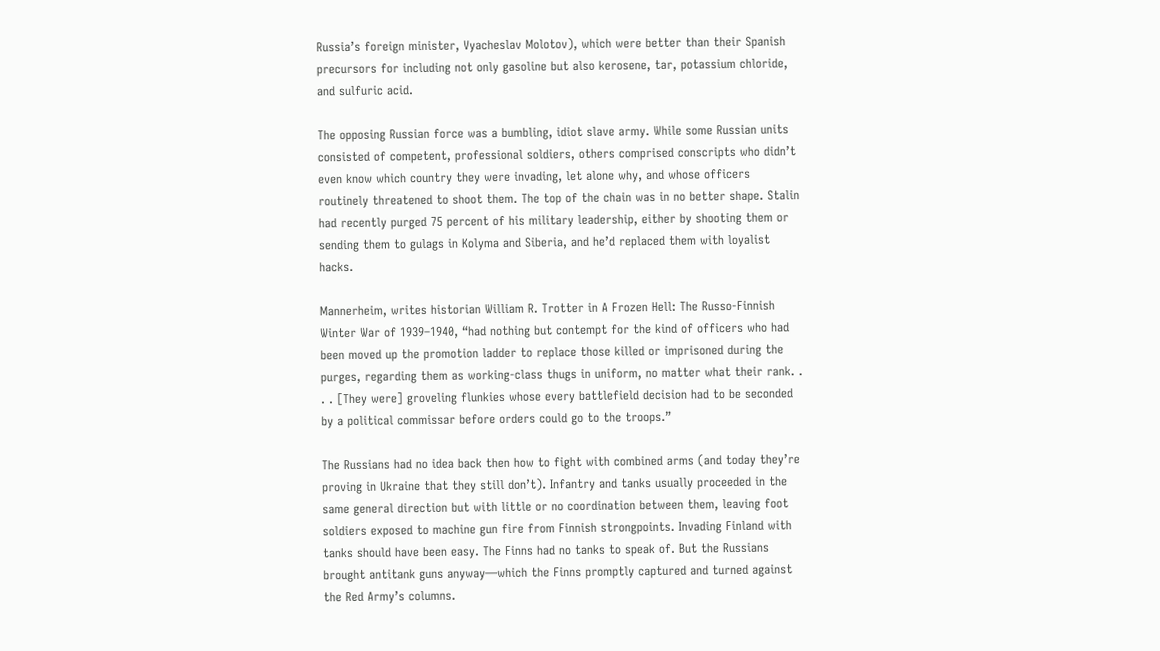Russia’s foreign minister, Vyacheslav Molotov), which were better than their Spanish precursors for including not only gasoline but also kerosene, tar, potassium chloride, and sulfuric acid.

The opposing Russian force was a bumbling, idiot slave army. While some Russian units consisted of competent, professional soldiers, others comprised conscripts who didn’t even know which country they were invading, let alone why, and whose officers routinely threatened to shoot them. The top of the chain was in no better shape. Stalin had recently purged 75 percent of his military leadership, either by shooting them or sending them to gulags in Kolyma and Siberia, and he’d replaced them with loyalist hacks.

Mannerheim, writes historian William R. Trotter in A Frozen Hell: The Russo-Finnish Winter War of 1939–1940, “had nothing but contempt for the kind of officers who had been moved up the promotion ladder to replace those killed or imprisoned during the purges, regarding them as working-class thugs in uniform, no matter what their rank. . . . [They were] groveling flunkies whose every battlefield decision had to be seconded by a political commissar before orders could go to the troops.”

The Russians had no idea back then how to fight with combined arms (and today they’re proving in Ukraine that they still don’t). Infantry and tanks usually proceeded in the same general direction but with little or no coordination between them, leaving foot soldiers exposed to machine gun fire from Finnish strongpoints. Invading Finland with tanks should have been easy. The Finns had no tanks to speak of. But the Russians brought antitank guns anyway—which the Finns promptly captured and turned against the Red Army’s columns.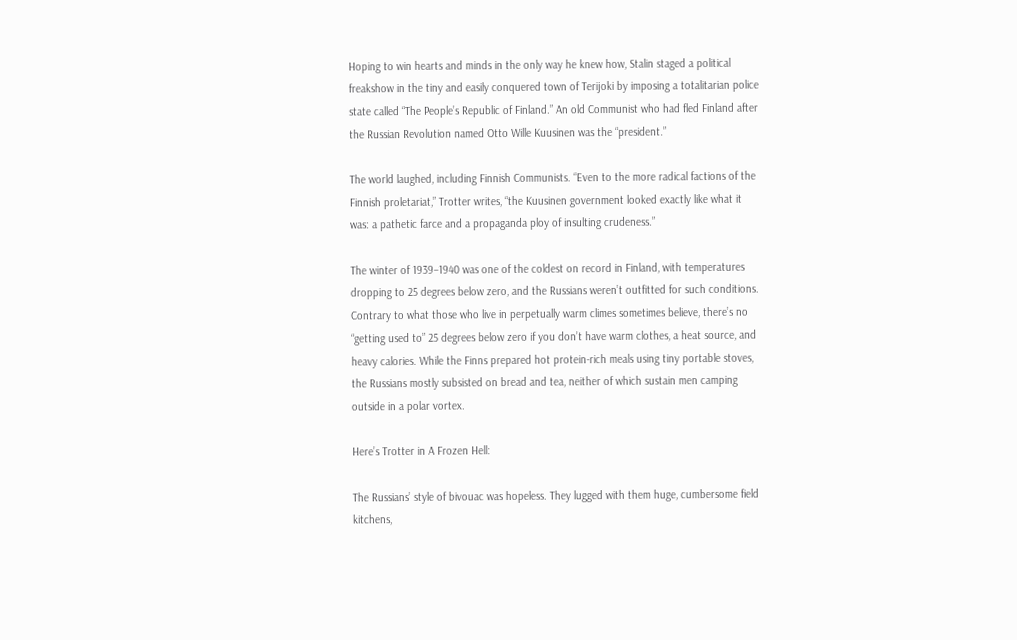Hoping to win hearts and minds in the only way he knew how, Stalin staged a political freakshow in the tiny and easily conquered town of Terijoki by imposing a totalitarian police state called “The People’s Republic of Finland.” An old Communist who had fled Finland after the Russian Revolution named Otto Wille Kuusinen was the “president.”

The world laughed, including Finnish Communists. “Even to the more radical factions of the Finnish proletariat,” Trotter writes, “the Kuusinen government looked exactly like what it was: a pathetic farce and a propaganda ploy of insulting crudeness.”

The winter of 1939–1940 was one of the coldest on record in Finland, with temperatures dropping to 25 degrees below zero, and the Russians weren’t outfitted for such conditions. Contrary to what those who live in perpetually warm climes sometimes believe, there’s no “getting used to” 25 degrees below zero if you don’t have warm clothes, a heat source, and heavy calories. While the Finns prepared hot protein-rich meals using tiny portable stoves, the Russians mostly subsisted on bread and tea, neither of which sustain men camping outside in a polar vortex.

Here’s Trotter in A Frozen Hell:

The Russians’ style of bivouac was hopeless. They lugged with them huge, cumbersome field kitchens,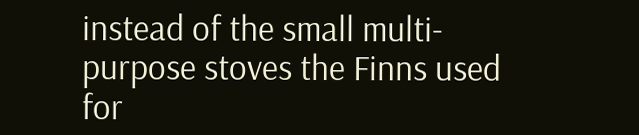instead of the small multi-purpose stoves the Finns used for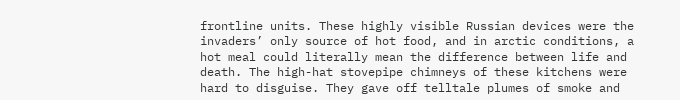frontline units. These highly visible Russian devices were the invaders’ only source of hot food, and in arctic conditions, a hot meal could literally mean the difference between life and death. The high-hat stovepipe chimneys of these kitchens were hard to disguise. They gave off telltale plumes of smoke and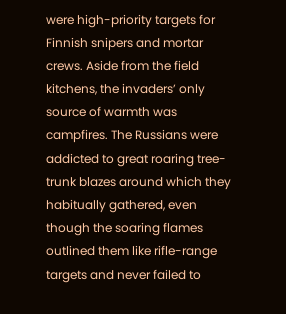were high-priority targets for Finnish snipers and mortar crews. Aside from the field kitchens, the invaders’ only source of warmth was campfires. The Russians were addicted to great roaring tree-trunk blazes around which they habitually gathered, even though the soaring flames outlined them like rifle-range targets and never failed to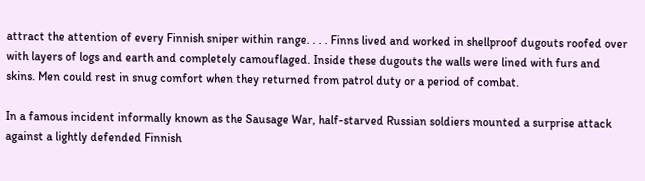attract the attention of every Finnish sniper within range. . . . Finns lived and worked in shellproof dugouts roofed over with layers of logs and earth and completely camouflaged. Inside these dugouts the walls were lined with furs and skins. Men could rest in snug comfort when they returned from patrol duty or a period of combat.

In a famous incident informally known as the Sausage War, half-starved Russian soldiers mounted a surprise attack against a lightly defended Finnish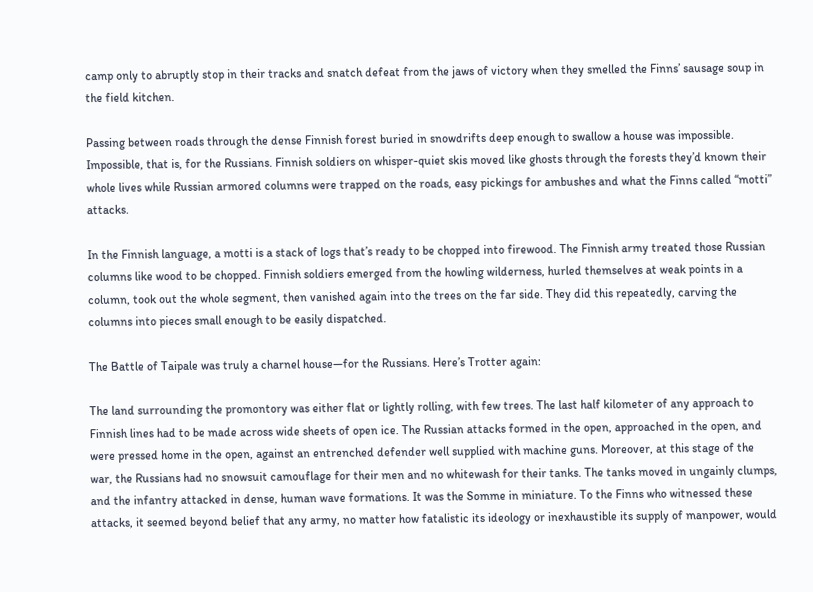camp only to abruptly stop in their tracks and snatch defeat from the jaws of victory when they smelled the Finns’ sausage soup in the field kitchen.

Passing between roads through the dense Finnish forest buried in snowdrifts deep enough to swallow a house was impossible. Impossible, that is, for the Russians. Finnish soldiers on whisper-quiet skis moved like ghosts through the forests they’d known their whole lives while Russian armored columns were trapped on the roads, easy pickings for ambushes and what the Finns called “motti” attacks.

In the Finnish language, a motti is a stack of logs that’s ready to be chopped into firewood. The Finnish army treated those Russian columns like wood to be chopped. Finnish soldiers emerged from the howling wilderness, hurled themselves at weak points in a column, took out the whole segment, then vanished again into the trees on the far side. They did this repeatedly, carving the columns into pieces small enough to be easily dispatched.

The Battle of Taipale was truly a charnel house—for the Russians. Here’s Trotter again:

The land surrounding the promontory was either flat or lightly rolling, with few trees. The last half kilometer of any approach to Finnish lines had to be made across wide sheets of open ice. The Russian attacks formed in the open, approached in the open, and were pressed home in the open, against an entrenched defender well supplied with machine guns. Moreover, at this stage of the war, the Russians had no snowsuit camouflage for their men and no whitewash for their tanks. The tanks moved in ungainly clumps, and the infantry attacked in dense, human wave formations. It was the Somme in miniature. To the Finns who witnessed these attacks, it seemed beyond belief that any army, no matter how fatalistic its ideology or inexhaustible its supply of manpower, would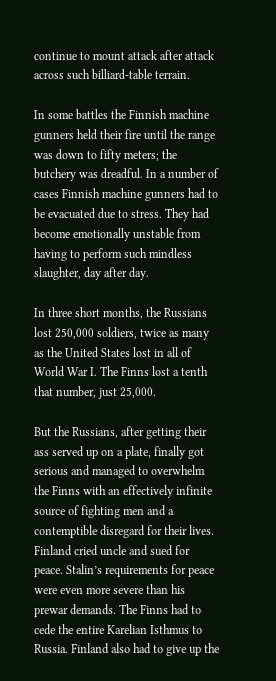continue to mount attack after attack across such billiard-table terrain.

In some battles the Finnish machine gunners held their fire until the range was down to fifty meters; the butchery was dreadful. In a number of cases Finnish machine gunners had to be evacuated due to stress. They had become emotionally unstable from having to perform such mindless slaughter, day after day.

In three short months, the Russians lost 250,000 soldiers, twice as many as the United States lost in all of World War I. The Finns lost a tenth that number, just 25,000.

But the Russians, after getting their ass served up on a plate, finally got serious and managed to overwhelm the Finns with an effectively infinite source of fighting men and a contemptible disregard for their lives. Finland cried uncle and sued for peace. Stalin’s requirements for peace were even more severe than his prewar demands. The Finns had to cede the entire Karelian Isthmus to Russia. Finland also had to give up the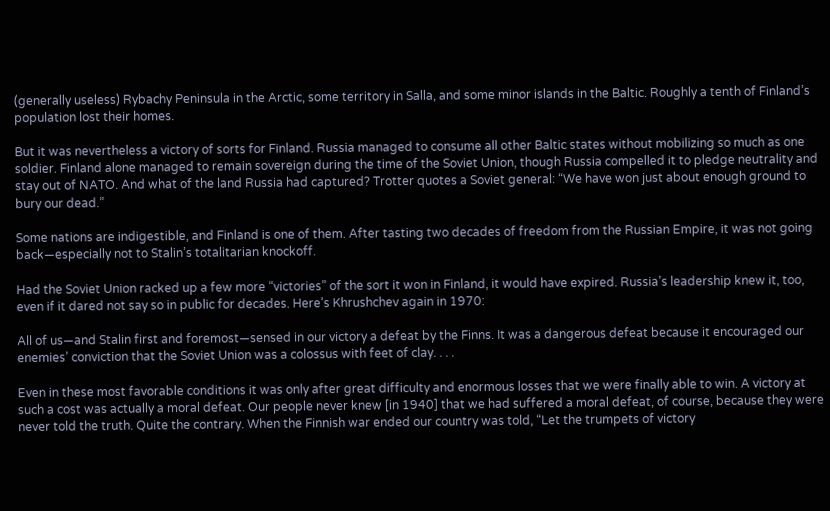(generally useless) Rybachy Peninsula in the Arctic, some territory in Salla, and some minor islands in the Baltic. Roughly a tenth of Finland’s population lost their homes.

But it was nevertheless a victory of sorts for Finland. Russia managed to consume all other Baltic states without mobilizing so much as one soldier. Finland alone managed to remain sovereign during the time of the Soviet Union, though Russia compelled it to pledge neutrality and stay out of NATO. And what of the land Russia had captured? Trotter quotes a Soviet general: “We have won just about enough ground to bury our dead.”

Some nations are indigestible, and Finland is one of them. After tasting two decades of freedom from the Russian Empire, it was not going back—especially not to Stalin’s totalitarian knockoff.

Had the Soviet Union racked up a few more “victories” of the sort it won in Finland, it would have expired. Russia’s leadership knew it, too, even if it dared not say so in public for decades. Here’s Khrushchev again in 1970:

All of us—and Stalin first and foremost—sensed in our victory a defeat by the Finns. It was a dangerous defeat because it encouraged our enemies’ conviction that the Soviet Union was a colossus with feet of clay. . . .

Even in these most favorable conditions it was only after great difficulty and enormous losses that we were finally able to win. A victory at such a cost was actually a moral defeat. Our people never knew [in 1940] that we had suffered a moral defeat, of course, because they were never told the truth. Quite the contrary. When the Finnish war ended our country was told, “Let the trumpets of victory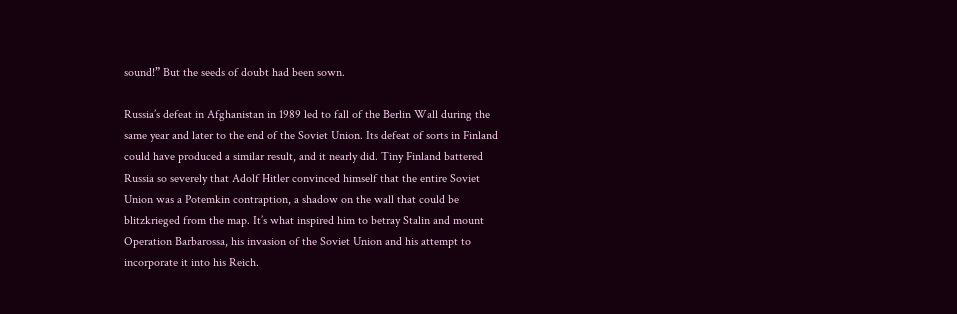sound!” But the seeds of doubt had been sown.

Russia’s defeat in Afghanistan in 1989 led to fall of the Berlin Wall during the same year and later to the end of the Soviet Union. Its defeat of sorts in Finland could have produced a similar result, and it nearly did. Tiny Finland battered Russia so severely that Adolf Hitler convinced himself that the entire Soviet Union was a Potemkin contraption, a shadow on the wall that could be blitzkrieged from the map. It’s what inspired him to betray Stalin and mount Operation Barbarossa, his invasion of the Soviet Union and his attempt to incorporate it into his Reich.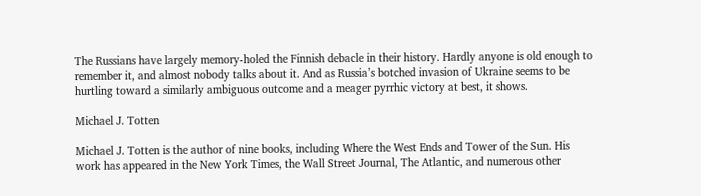The Russians have largely memory-holed the Finnish debacle in their history. Hardly anyone is old enough to remember it, and almost nobody talks about it. And as Russia’s botched invasion of Ukraine seems to be hurtling toward a similarly ambiguous outcome and a meager pyrrhic victory at best, it shows.

Michael J. Totten

Michael J. Totten is the author of nine books, including Where the West Ends and Tower of the Sun. His work has appeared in the New York Times, the Wall Street Journal, The Atlantic, and numerous other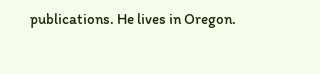publications. He lives in Oregon.